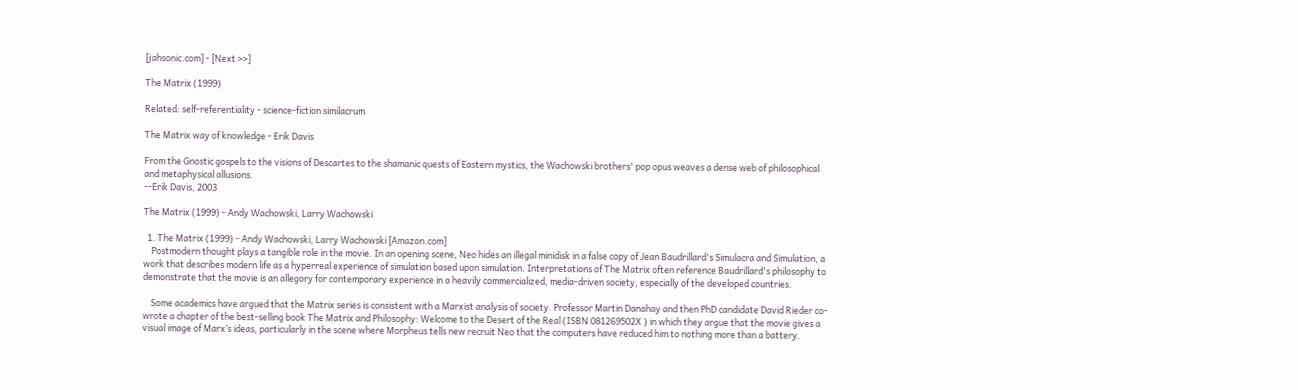[jahsonic.com] - [Next >>]

The Matrix (1999)

Related: self-referentiality - science-fiction similacrum

The Matrix way of knowledge - Erik Davis

From the Gnostic gospels to the visions of Descartes to the shamanic quests of Eastern mystics, the Wachowski brothers' pop opus weaves a dense web of philosophical and metaphysical allusions.
--Erik Davis, 2003

The Matrix (1999) - Andy Wachowski, Larry Wachowski

  1. The Matrix (1999) - Andy Wachowski, Larry Wachowski [Amazon.com]
    Postmodern thought plays a tangible role in the movie. In an opening scene, Neo hides an illegal minidisk in a false copy of Jean Baudrillard's Simulacra and Simulation, a work that describes modern life as a hyperreal experience of simulation based upon simulation. Interpretations of The Matrix often reference Baudrillard's philosophy to demonstrate that the movie is an allegory for contemporary experience in a heavily commercialized, media-driven society, especially of the developed countries.

    Some academics have argued that the Matrix series is consistent with a Marxist analysis of society. Professor Martin Danahay and then PhD candidate David Rieder co-wrote a chapter of the best-selling book The Matrix and Philosophy: Welcome to the Desert of the Real (ISBN 081269502X ) in which they argue that the movie gives a visual image of Marx’s ideas, particularly in the scene where Morpheus tells new recruit Neo that the computers have reduced him to nothing more than a battery.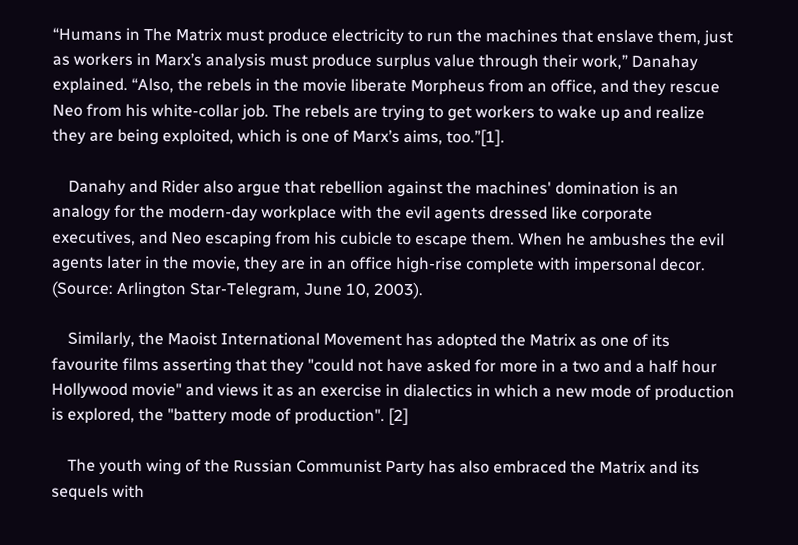“Humans in The Matrix must produce electricity to run the machines that enslave them, just as workers in Marx’s analysis must produce surplus value through their work,” Danahay explained. “Also, the rebels in the movie liberate Morpheus from an office, and they rescue Neo from his white-collar job. The rebels are trying to get workers to wake up and realize they are being exploited, which is one of Marx’s aims, too.”[1].

    Danahy and Rider also argue that rebellion against the machines' domination is an analogy for the modern-day workplace with the evil agents dressed like corporate executives, and Neo escaping from his cubicle to escape them. When he ambushes the evil agents later in the movie, they are in an office high-rise complete with impersonal decor. (Source: Arlington Star-Telegram, June 10, 2003).

    Similarly, the Maoist International Movement has adopted the Matrix as one of its favourite films asserting that they "could not have asked for more in a two and a half hour Hollywood movie" and views it as an exercise in dialectics in which a new mode of production is explored, the "battery mode of production". [2]

    The youth wing of the Russian Communist Party has also embraced the Matrix and its sequels with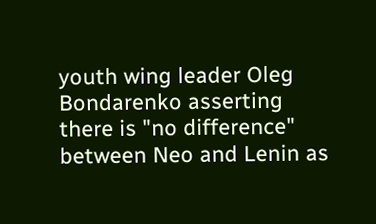youth wing leader Oleg Bondarenko asserting there is "no difference" between Neo and Lenin as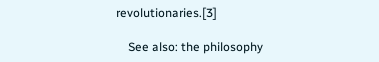revolutionaries.[3]

    See also: the philosophy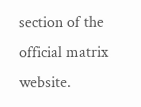section of the official matrix website.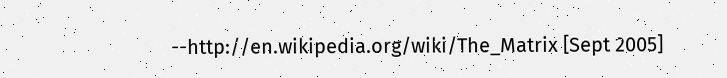--http://en.wikipedia.org/wiki/The_Matrix [Sept 2005]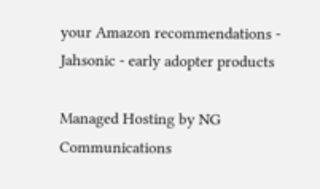your Amazon recommendations - Jahsonic - early adopter products

Managed Hosting by NG Communications